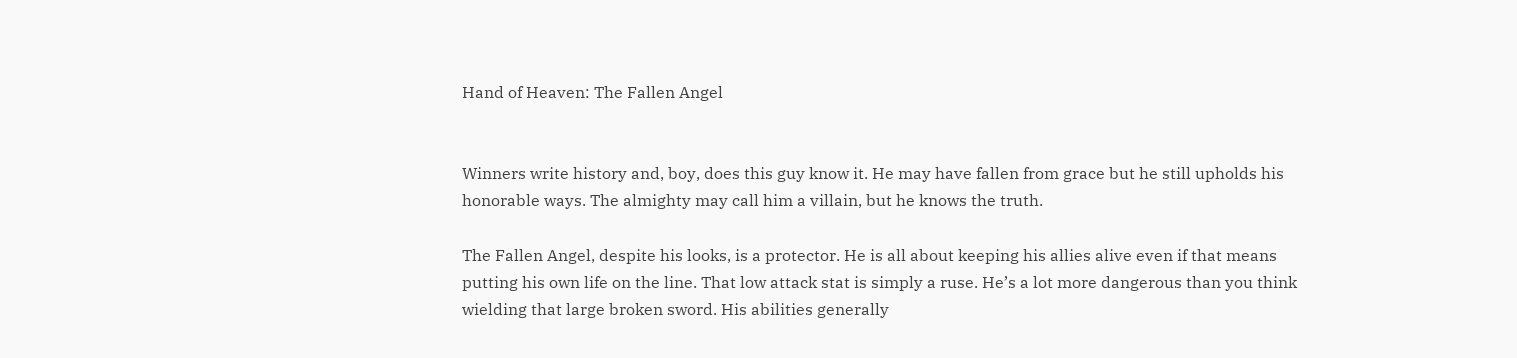Hand of Heaven: The Fallen Angel


Winners write history and, boy, does this guy know it. He may have fallen from grace but he still upholds his honorable ways. The almighty may call him a villain, but he knows the truth.

The Fallen Angel, despite his looks, is a protector. He is all about keeping his allies alive even if that means putting his own life on the line. That low attack stat is simply a ruse. He’s a lot more dangerous than you think wielding that large broken sword. His abilities generally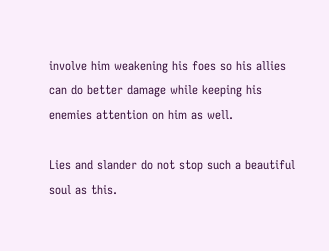involve him weakening his foes so his allies can do better damage while keeping his enemies attention on him as well.

Lies and slander do not stop such a beautiful soul as this.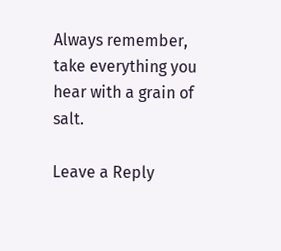Always remember, take everything you hear with a grain of salt.

Leave a Reply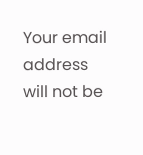Your email address will not be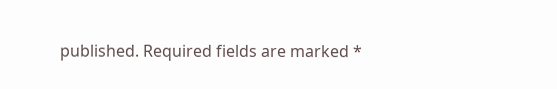published. Required fields are marked *